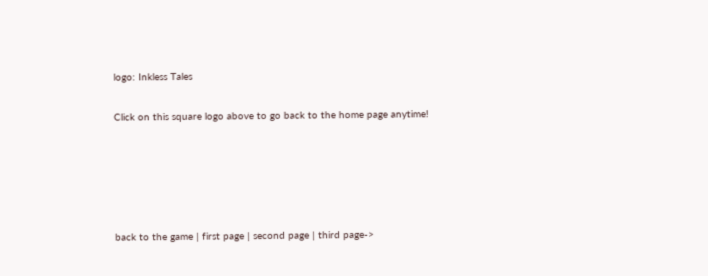logo: Inkless Tales

Click on this square logo above to go back to the home page anytime!





back to the game | first page | second page | third page->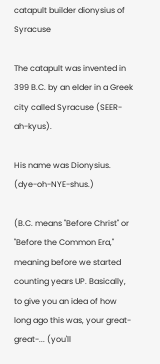catapult builder dionysius of Syracuse

The catapult was invented in 399 B.C. by an elder in a Greek city called Syracuse (SEER-ah-kyus).

His name was Dionysius. (dye-oh-NYE-shus.)

(B.C. means "Before Christ" or "Before the Common Era," meaning before we started counting years UP. Basically, to give you an idea of how long ago this was, your great-great-... (you'll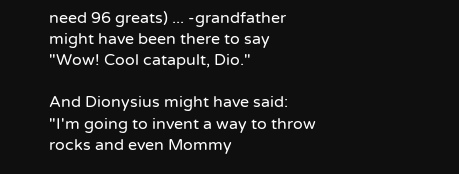need 96 greats) ... -grandfather might have been there to say "Wow! Cool catapult, Dio."

And Dionysius might have said: "I'm going to invent a way to throw rocks and even Mommy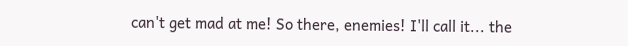can't get mad at me! So there, enemies! I'll call it... the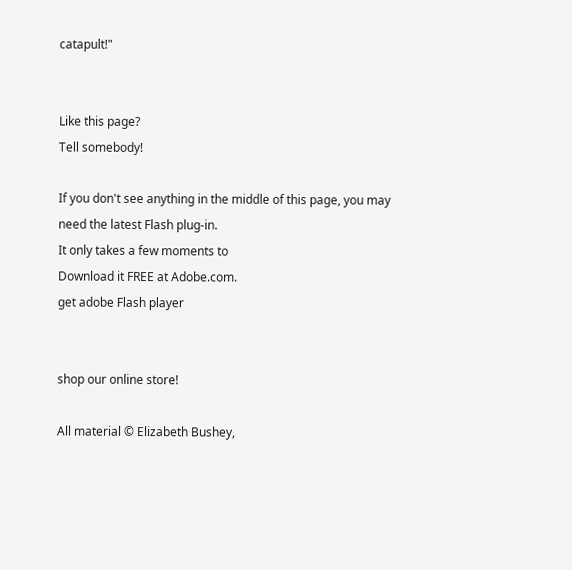catapult!"


Like this page?
Tell somebody!

If you don't see anything in the middle of this page, you may need the latest Flash plug-in.
It only takes a few moments to
Download it FREE at Adobe.com.
get adobe Flash player


shop our online store!

All material © Elizabeth Bushey,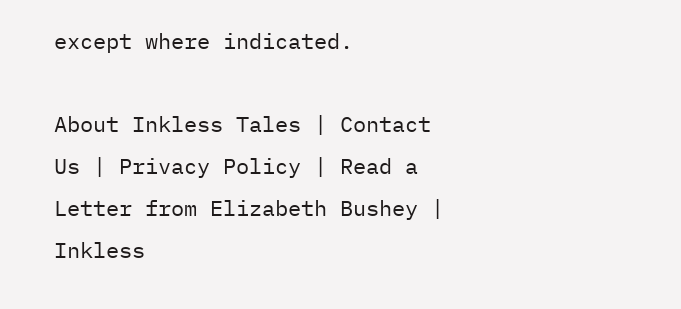except where indicated.

About Inkless Tales | Contact Us | Privacy Policy | Read a Letter from Elizabeth Bushey | Inkless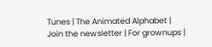Tunes | The Animated Alphabet |
Join the newsletter | For grownups |